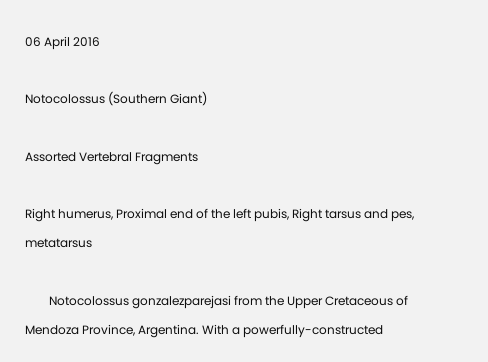06 April 2016

Notocolossus (Southern Giant)

Assorted Vertebral Fragments

Right humerus, Proximal end of the left pubis, Right tarsus and pes, metatarsus

        Notocolossus gonzalezparejasi from the Upper Cretaceous of Mendoza Province, Argentina. With a powerfully-constructed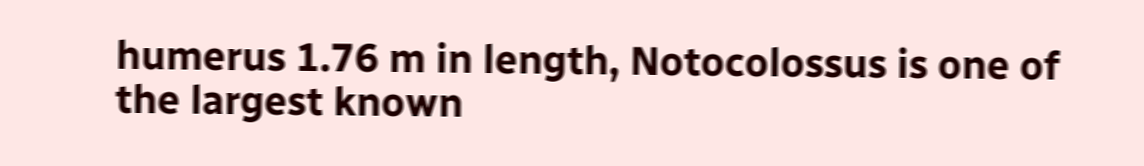humerus 1.76 m in length, Notocolossus is one of the largest known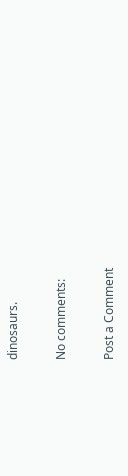dinosaurs.

No comments:

Post a Comment